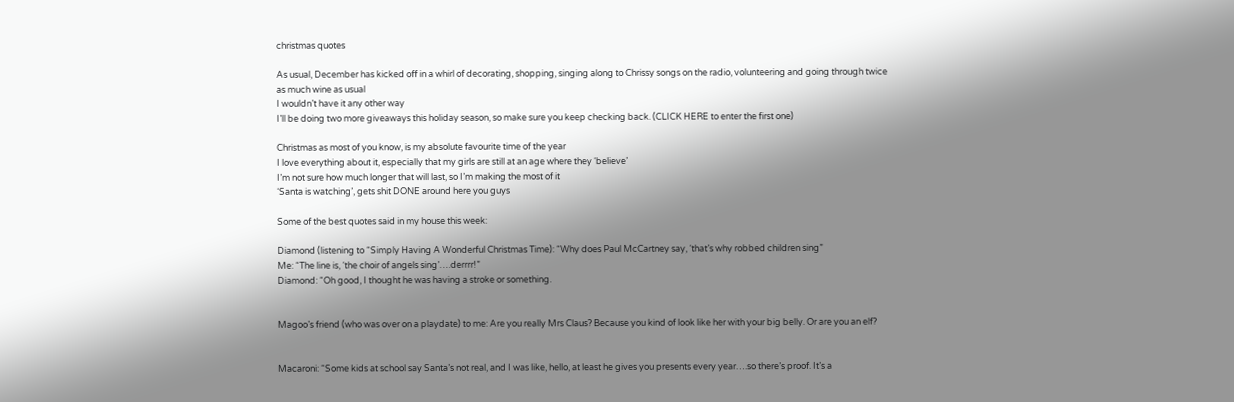christmas quotes

As usual, December has kicked off in a whirl of decorating, shopping, singing along to Chrissy songs on the radio, volunteering and going through twice as much wine as usual
I wouldn’t have it any other way
I’ll be doing two more giveaways this holiday season, so make sure you keep checking back. (CLICK HERE to enter the first one)

Christmas as most of you know, is my absolute favourite time of the year
I love everything about it, especially that my girls are still at an age where they ‘believe’
I’m not sure how much longer that will last, so I’m making the most of it
‘Santa is watching’, gets shit DONE around here you guys

Some of the best quotes said in my house this week:

Diamond (listening to “Simply Having A Wonderful Christmas Time): “Why does Paul McCartney say, ‘that’s why robbed children sing”
Me: “The line is, ‘the choir of angels sing’….derrrr!”
Diamond: “Oh good, I thought he was having a stroke or something.


Magoo’s friend (who was over on a playdate) to me: Are you really Mrs Claus? Because you kind of look like her with your big belly. Or are you an elf?


Macaroni: “Some kids at school say Santa’s not real, and I was like, hello, at least he gives you presents every year….so there’s proof. It’s a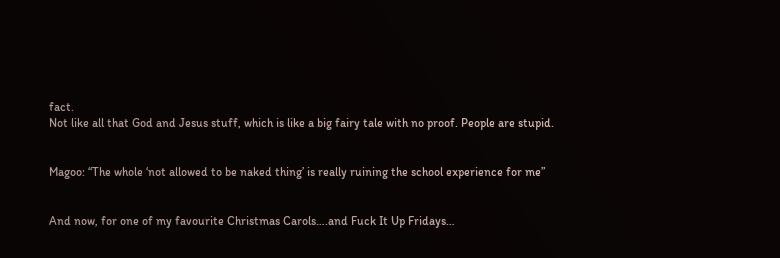fact.
Not like all that God and Jesus stuff, which is like a big fairy tale with no proof. People are stupid.


Magoo: “The whole ‘not allowed to be naked thing’ is really ruining the school experience for me”


And now, for one of my favourite Christmas Carols….and Fuck It Up Fridays…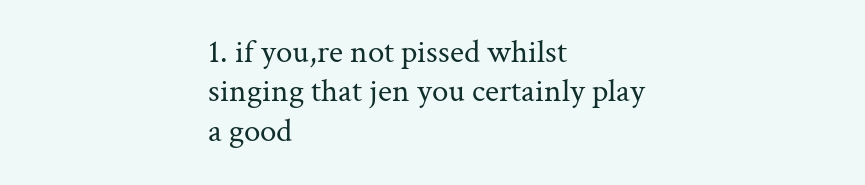1. if you,re not pissed whilst singing that jen you certainly play a good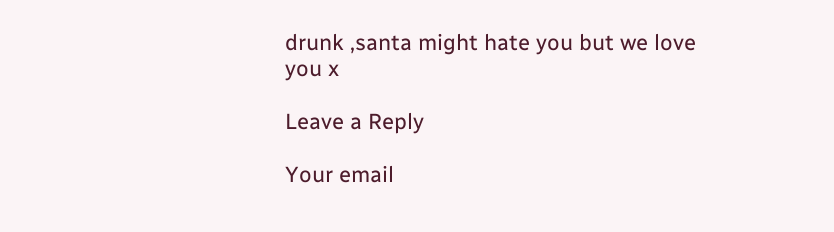drunk ,santa might hate you but we love you x

Leave a Reply

Your email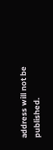address will not be published.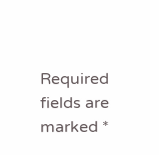Required fields are marked *